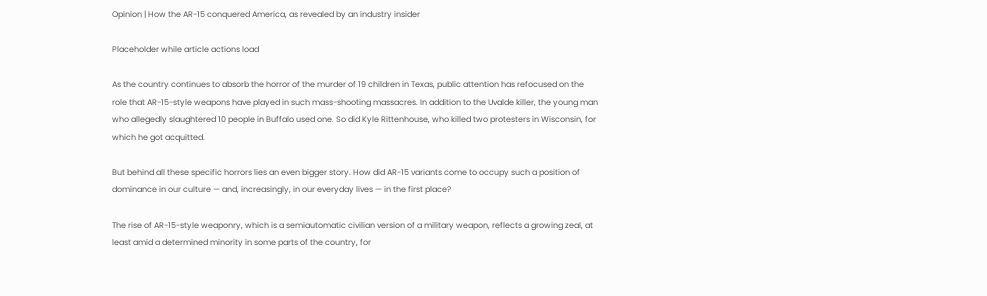Opinion | How the AR-15 conquered America, as revealed by an industry insider

Placeholder while article actions load

As the country continues to absorb the horror of the murder of 19 children in Texas, public attention has refocused on the role that AR-15-style weapons have played in such mass-shooting massacres. In addition to the Uvalde killer, the young man who allegedly slaughtered 10 people in Buffalo used one. So did Kyle Rittenhouse, who killed two protesters in Wisconsin, for which he got acquitted.

But behind all these specific horrors lies an even bigger story. How did AR-15 variants come to occupy such a position of dominance in our culture — and, increasingly, in our everyday lives — in the first place?

The rise of AR-15-style weaponry, which is a semiautomatic civilian version of a military weapon, reflects a growing zeal, at least amid a determined minority in some parts of the country, for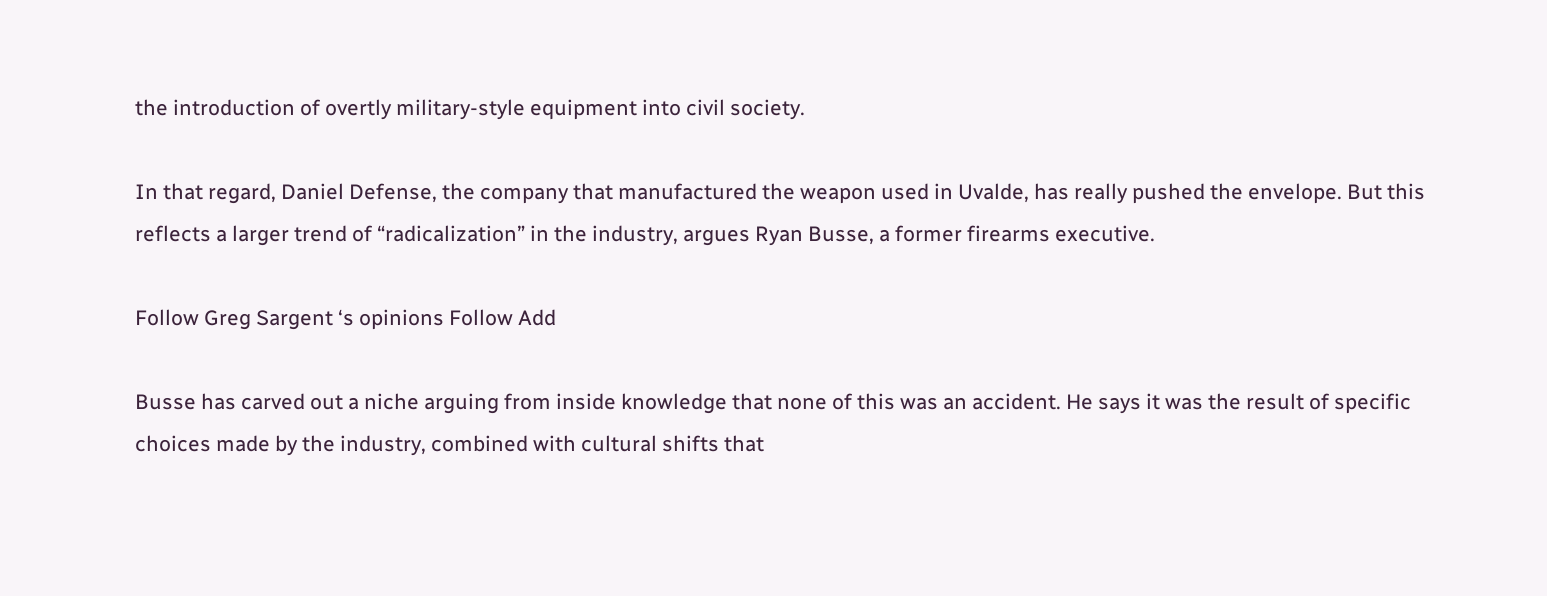the introduction of overtly military-style equipment into civil society.

In that regard, Daniel Defense, the company that manufactured the weapon used in Uvalde, has really pushed the envelope. But this reflects a larger trend of “radicalization” in the industry, argues Ryan Busse, a former firearms executive.

Follow Greg Sargent ‘s opinions Follow Add

Busse has carved out a niche arguing from inside knowledge that none of this was an accident. He says it was the result of specific choices made by the industry, combined with cultural shifts that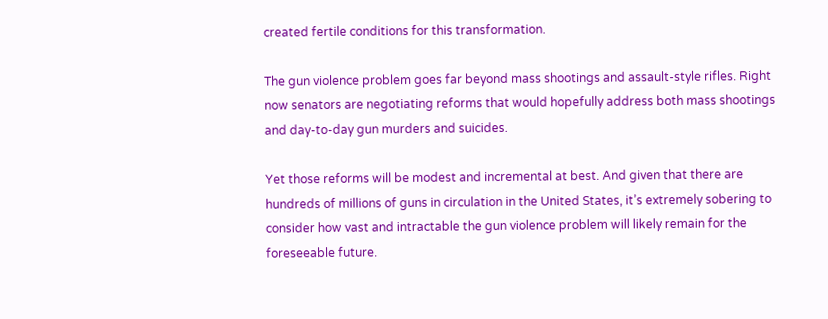created fertile conditions for this transformation.

The gun violence problem goes far beyond mass shootings and assault-style rifles. Right now senators are negotiating reforms that would hopefully address both mass shootings and day-to-day gun murders and suicides.

Yet those reforms will be modest and incremental at best. And given that there are hundreds of millions of guns in circulation in the United States, it’s extremely sobering to consider how vast and intractable the gun violence problem will likely remain for the foreseeable future.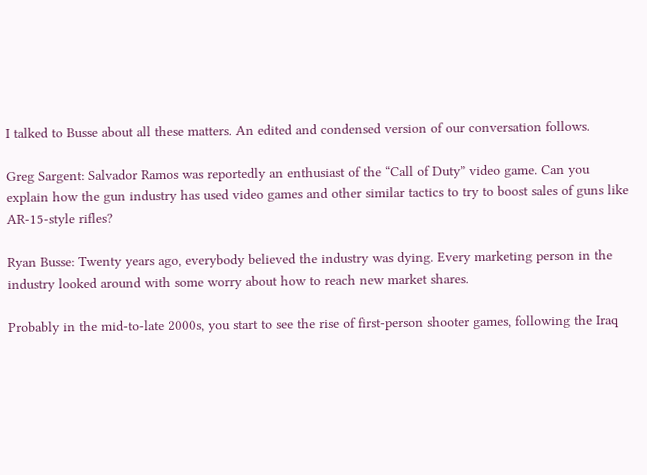I talked to Busse about all these matters. An edited and condensed version of our conversation follows.

Greg Sargent: Salvador Ramos was reportedly an enthusiast of the “Call of Duty” video game. Can you explain how the gun industry has used video games and other similar tactics to try to boost sales of guns like AR-15-style rifles?

Ryan Busse: Twenty years ago, everybody believed the industry was dying. Every marketing person in the industry looked around with some worry about how to reach new market shares.

Probably in the mid-to-late 2000s, you start to see the rise of first-person shooter games, following the Iraq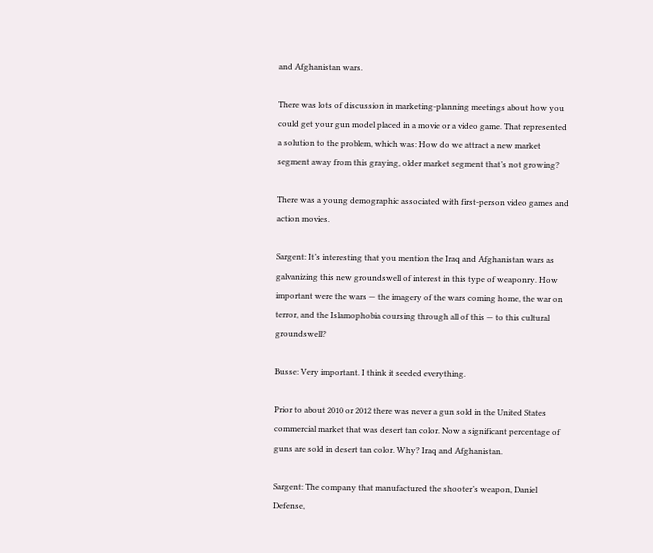and Afghanistan wars.

There was lots of discussion in marketing-planning meetings about how you could get your gun model placed in a movie or a video game. That represented a solution to the problem, which was: How do we attract a new market segment away from this graying, older market segment that’s not growing?

There was a young demographic associated with first-person video games and action movies.

Sargent: It’s interesting that you mention the Iraq and Afghanistan wars as galvanizing this new groundswell of interest in this type of weaponry. How important were the wars — the imagery of the wars coming home, the war on terror, and the Islamophobia coursing through all of this — to this cultural groundswell?

Busse: Very important. I think it seeded everything.

Prior to about 2010 or 2012 there was never a gun sold in the United States commercial market that was desert tan color. Now a significant percentage of guns are sold in desert tan color. Why? Iraq and Afghanistan.

Sargent: The company that manufactured the shooter’s weapon, Daniel Defense,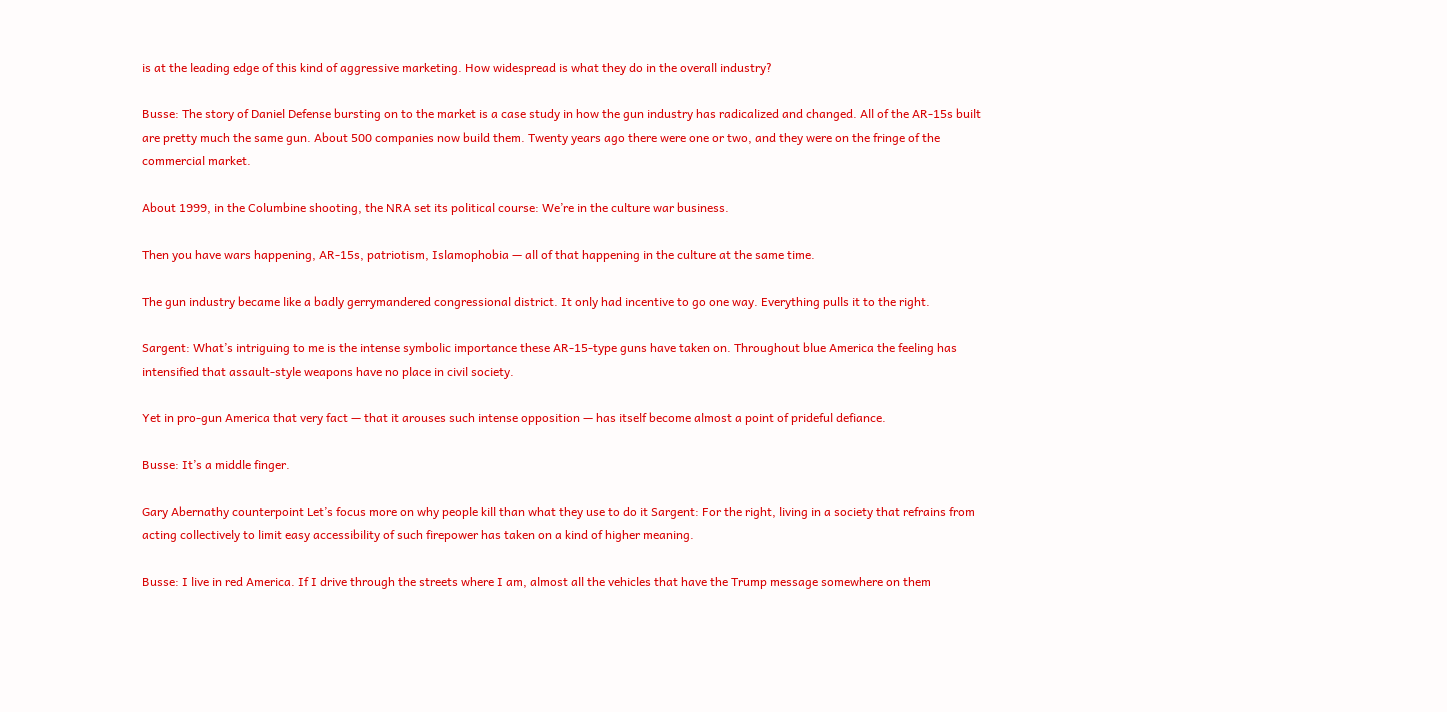is at the leading edge of this kind of aggressive marketing. How widespread is what they do in the overall industry?

Busse: The story of Daniel Defense bursting on to the market is a case study in how the gun industry has radicalized and changed. All of the AR-15s built are pretty much the same gun. About 500 companies now build them. Twenty years ago there were one or two, and they were on the fringe of the commercial market.

About 1999, in the Columbine shooting, the NRA set its political course: We’re in the culture war business.

Then you have wars happening, AR-15s, patriotism, Islamophobia — all of that happening in the culture at the same time.

The gun industry became like a badly gerrymandered congressional district. It only had incentive to go one way. Everything pulls it to the right.

Sargent: What’s intriguing to me is the intense symbolic importance these AR-15-type guns have taken on. Throughout blue America the feeling has intensified that assault-style weapons have no place in civil society.

Yet in pro-gun America that very fact — that it arouses such intense opposition — has itself become almost a point of prideful defiance.

Busse: It’s a middle finger.

Gary Abernathy counterpoint Let’s focus more on why people kill than what they use to do it Sargent: For the right, living in a society that refrains from acting collectively to limit easy accessibility of such firepower has taken on a kind of higher meaning.

Busse: I live in red America. If I drive through the streets where I am, almost all the vehicles that have the Trump message somewhere on them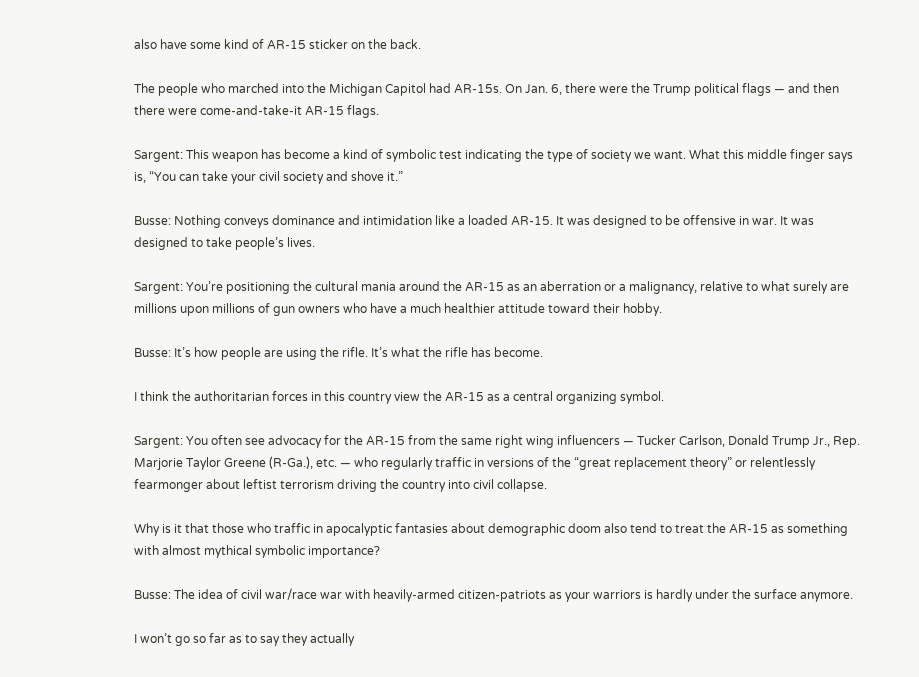also have some kind of AR-15 sticker on the back.

The people who marched into the Michigan Capitol had AR-15s. On Jan. 6, there were the Trump political flags — and then there were come-and-take-it AR-15 flags.

Sargent: This weapon has become a kind of symbolic test indicating the type of society we want. What this middle finger says is, “You can take your civil society and shove it.”

Busse: Nothing conveys dominance and intimidation like a loaded AR-15. It was designed to be offensive in war. It was designed to take people’s lives.

Sargent: You’re positioning the cultural mania around the AR-15 as an aberration or a malignancy, relative to what surely are millions upon millions of gun owners who have a much healthier attitude toward their hobby.

Busse: It’s how people are using the rifle. It’s what the rifle has become.

I think the authoritarian forces in this country view the AR-15 as a central organizing symbol.

Sargent: You often see advocacy for the AR-15 from the same right wing influencers — Tucker Carlson, Donald Trump Jr., Rep. Marjorie Taylor Greene (R-Ga.), etc. — who regularly traffic in versions of the “great replacement theory” or relentlessly fearmonger about leftist terrorism driving the country into civil collapse.

Why is it that those who traffic in apocalyptic fantasies about demographic doom also tend to treat the AR-15 as something with almost mythical symbolic importance?

Busse: The idea of civil war/race war with heavily-armed citizen-patriots as your warriors is hardly under the surface anymore.

I won’t go so far as to say they actually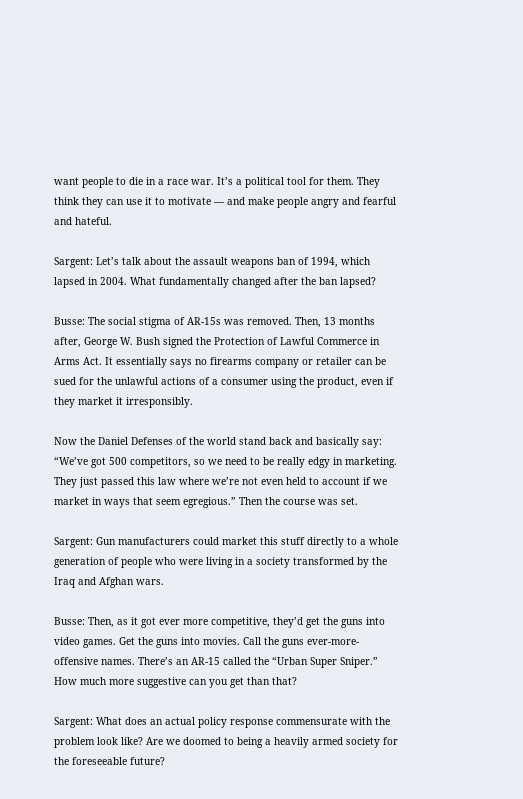want people to die in a race war. It’s a political tool for them. They think they can use it to motivate — and make people angry and fearful and hateful.

Sargent: Let’s talk about the assault weapons ban of 1994, which lapsed in 2004. What fundamentally changed after the ban lapsed?

Busse: The social stigma of AR-15s was removed. Then, 13 months after, George W. Bush signed the Protection of Lawful Commerce in Arms Act. It essentially says no firearms company or retailer can be sued for the unlawful actions of a consumer using the product, even if they market it irresponsibly.

Now the Daniel Defenses of the world stand back and basically say: “We’ve got 500 competitors, so we need to be really edgy in marketing. They just passed this law where we’re not even held to account if we market in ways that seem egregious.” Then the course was set.

Sargent: Gun manufacturers could market this stuff directly to a whole generation of people who were living in a society transformed by the Iraq and Afghan wars.

Busse: Then, as it got ever more competitive, they’d get the guns into video games. Get the guns into movies. Call the guns ever-more-offensive names. There’s an AR-15 called the “Urban Super Sniper.” How much more suggestive can you get than that?

Sargent: What does an actual policy response commensurate with the problem look like? Are we doomed to being a heavily armed society for the foreseeable future?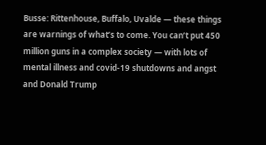Busse: Rittenhouse, Buffalo, Uvalde — these things are warnings of what’s to come. You can’t put 450 million guns in a complex society — with lots of mental illness and covid-19 shutdowns and angst and Donald Trump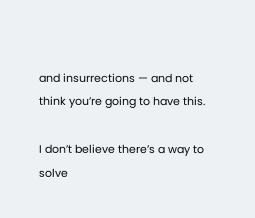and insurrections — and not think you’re going to have this.

I don’t believe there’s a way to solve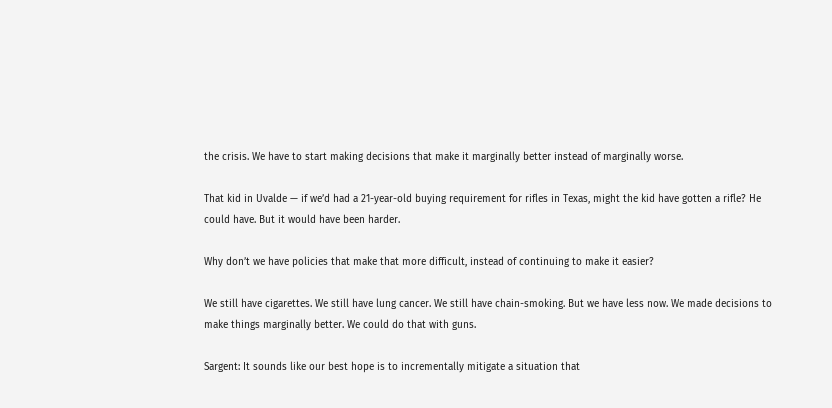the crisis. We have to start making decisions that make it marginally better instead of marginally worse.

That kid in Uvalde — if we’d had a 21-year-old buying requirement for rifles in Texas, might the kid have gotten a rifle? He could have. But it would have been harder.

Why don’t we have policies that make that more difficult, instead of continuing to make it easier?

We still have cigarettes. We still have lung cancer. We still have chain-smoking. But we have less now. We made decisions to make things marginally better. We could do that with guns.

Sargent: It sounds like our best hope is to incrementally mitigate a situation that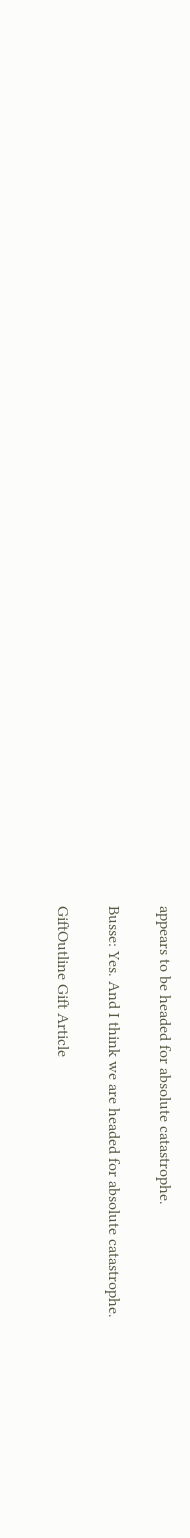appears to be headed for absolute catastrophe.

Busse: Yes. And I think we are headed for absolute catastrophe.

GiftOutline Gift Article